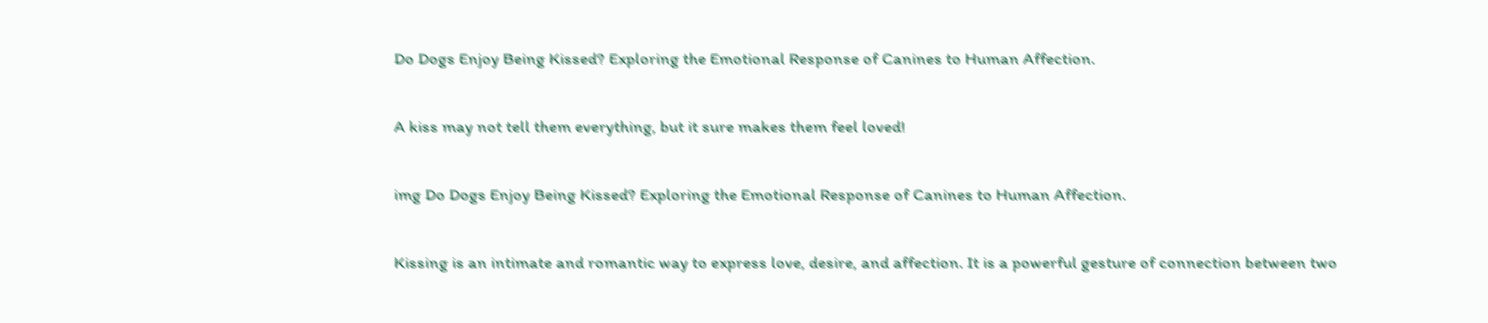Do Dogs Enjoy Being Kissed? Exploring the Emotional Response of Canines to Human Affection.

A kiss may not tell them everything, but it sure makes them feel loved!

img Do Dogs Enjoy Being Kissed? Exploring the Emotional Response of Canines to Human Affection.

Kissing is an intimate and romantic way to express love, desire, and affection. It is a powerful gesture of connection between two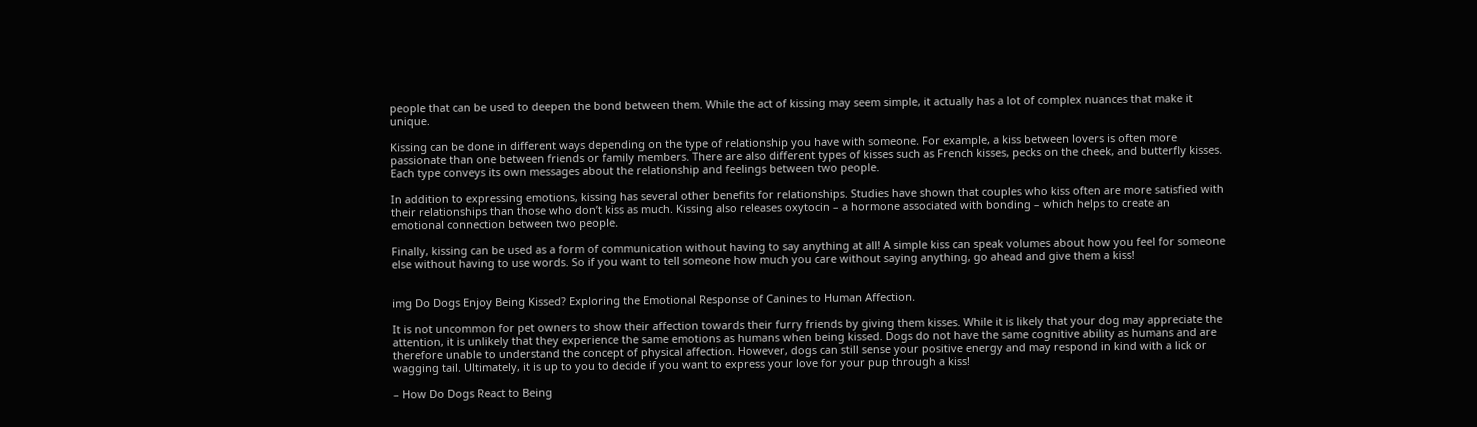people that can be used to deepen the bond between them. While the act of kissing may seem simple, it actually has a lot of complex nuances that make it unique.

Kissing can be done in different ways depending on the type of relationship you have with someone. For example, a kiss between lovers is often more passionate than one between friends or family members. There are also different types of kisses such as French kisses, pecks on the cheek, and butterfly kisses. Each type conveys its own messages about the relationship and feelings between two people.

In addition to expressing emotions, kissing has several other benefits for relationships. Studies have shown that couples who kiss often are more satisfied with their relationships than those who don’t kiss as much. Kissing also releases oxytocin – a hormone associated with bonding – which helps to create an emotional connection between two people.

Finally, kissing can be used as a form of communication without having to say anything at all! A simple kiss can speak volumes about how you feel for someone else without having to use words. So if you want to tell someone how much you care without saying anything, go ahead and give them a kiss!


img Do Dogs Enjoy Being Kissed? Exploring the Emotional Response of Canines to Human Affection.

It is not uncommon for pet owners to show their affection towards their furry friends by giving them kisses. While it is likely that your dog may appreciate the attention, it is unlikely that they experience the same emotions as humans when being kissed. Dogs do not have the same cognitive ability as humans and are therefore unable to understand the concept of physical affection. However, dogs can still sense your positive energy and may respond in kind with a lick or wagging tail. Ultimately, it is up to you to decide if you want to express your love for your pup through a kiss!

– How Do Dogs React to Being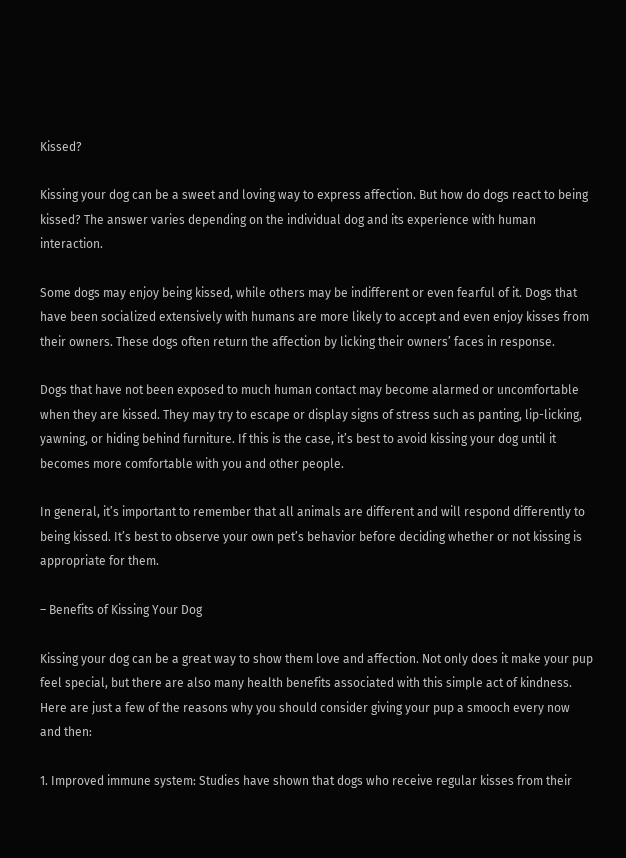Kissed?

Kissing your dog can be a sweet and loving way to express affection. But how do dogs react to being kissed? The answer varies depending on the individual dog and its experience with human interaction.

Some dogs may enjoy being kissed, while others may be indifferent or even fearful of it. Dogs that have been socialized extensively with humans are more likely to accept and even enjoy kisses from their owners. These dogs often return the affection by licking their owners’ faces in response.

Dogs that have not been exposed to much human contact may become alarmed or uncomfortable when they are kissed. They may try to escape or display signs of stress such as panting, lip-licking, yawning, or hiding behind furniture. If this is the case, it’s best to avoid kissing your dog until it becomes more comfortable with you and other people.

In general, it’s important to remember that all animals are different and will respond differently to being kissed. It’s best to observe your own pet’s behavior before deciding whether or not kissing is appropriate for them.

– Benefits of Kissing Your Dog

Kissing your dog can be a great way to show them love and affection. Not only does it make your pup feel special, but there are also many health benefits associated with this simple act of kindness. Here are just a few of the reasons why you should consider giving your pup a smooch every now and then:

1. Improved immune system: Studies have shown that dogs who receive regular kisses from their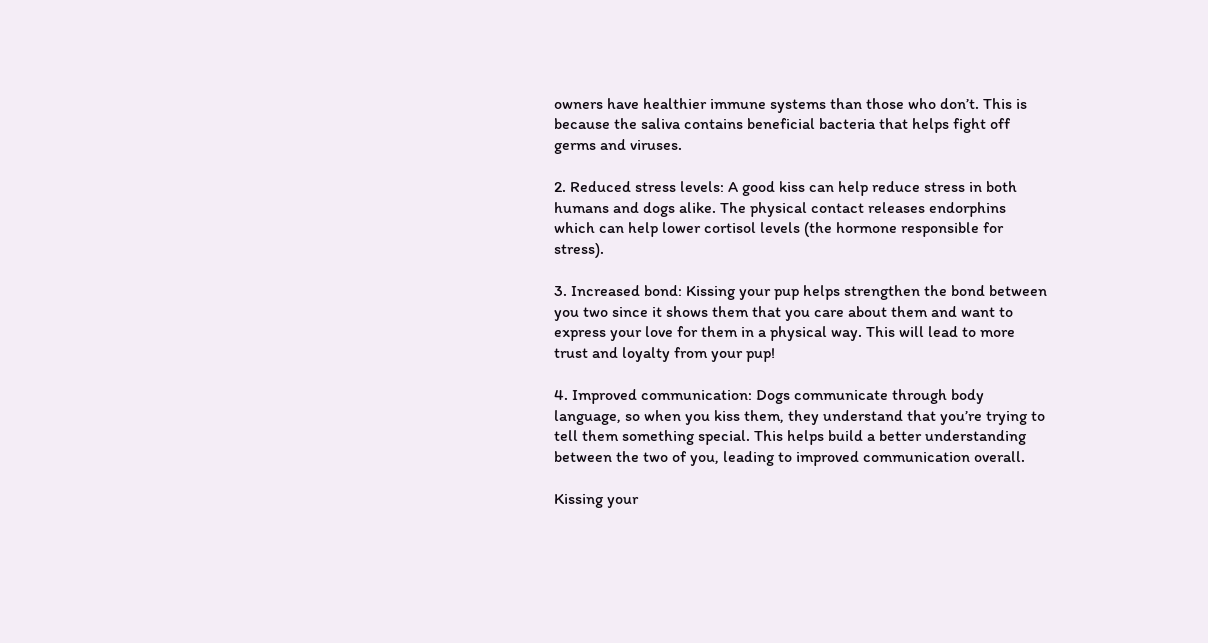owners have healthier immune systems than those who don’t. This is because the saliva contains beneficial bacteria that helps fight off germs and viruses.

2. Reduced stress levels: A good kiss can help reduce stress in both humans and dogs alike. The physical contact releases endorphins which can help lower cortisol levels (the hormone responsible for stress).

3. Increased bond: Kissing your pup helps strengthen the bond between you two since it shows them that you care about them and want to express your love for them in a physical way. This will lead to more trust and loyalty from your pup!

4. Improved communication: Dogs communicate through body language, so when you kiss them, they understand that you’re trying to tell them something special. This helps build a better understanding between the two of you, leading to improved communication overall.

Kissing your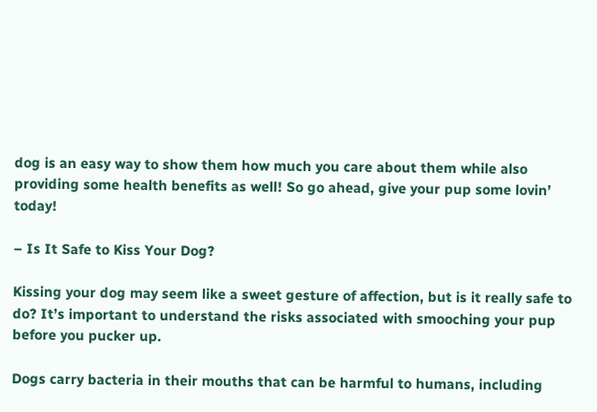dog is an easy way to show them how much you care about them while also providing some health benefits as well! So go ahead, give your pup some lovin’ today!

– Is It Safe to Kiss Your Dog?

Kissing your dog may seem like a sweet gesture of affection, but is it really safe to do? It’s important to understand the risks associated with smooching your pup before you pucker up.

Dogs carry bacteria in their mouths that can be harmful to humans, including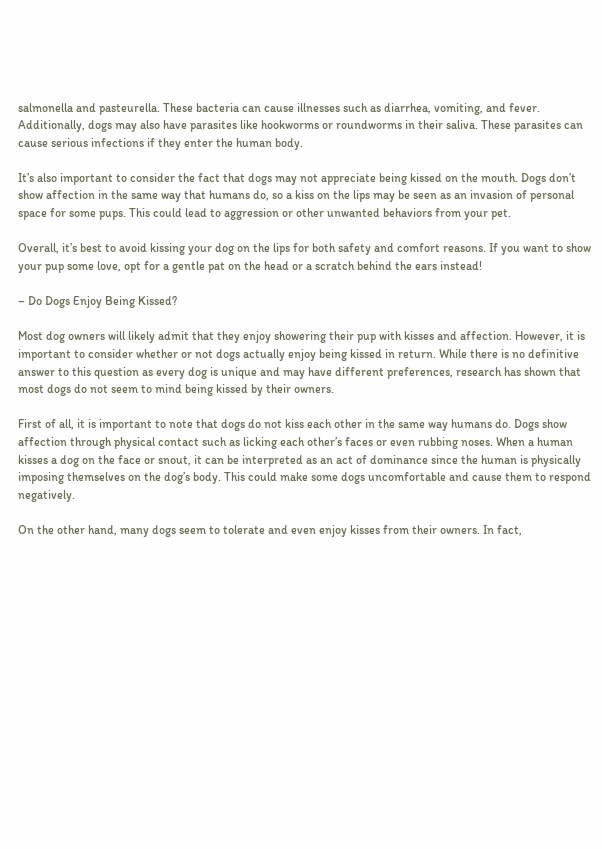salmonella and pasteurella. These bacteria can cause illnesses such as diarrhea, vomiting, and fever. Additionally, dogs may also have parasites like hookworms or roundworms in their saliva. These parasites can cause serious infections if they enter the human body.

It’s also important to consider the fact that dogs may not appreciate being kissed on the mouth. Dogs don’t show affection in the same way that humans do, so a kiss on the lips may be seen as an invasion of personal space for some pups. This could lead to aggression or other unwanted behaviors from your pet.

Overall, it’s best to avoid kissing your dog on the lips for both safety and comfort reasons. If you want to show your pup some love, opt for a gentle pat on the head or a scratch behind the ears instead!

– Do Dogs Enjoy Being Kissed?

Most dog owners will likely admit that they enjoy showering their pup with kisses and affection. However, it is important to consider whether or not dogs actually enjoy being kissed in return. While there is no definitive answer to this question as every dog is unique and may have different preferences, research has shown that most dogs do not seem to mind being kissed by their owners.

First of all, it is important to note that dogs do not kiss each other in the same way humans do. Dogs show affection through physical contact such as licking each other’s faces or even rubbing noses. When a human kisses a dog on the face or snout, it can be interpreted as an act of dominance since the human is physically imposing themselves on the dog’s body. This could make some dogs uncomfortable and cause them to respond negatively.

On the other hand, many dogs seem to tolerate and even enjoy kisses from their owners. In fact,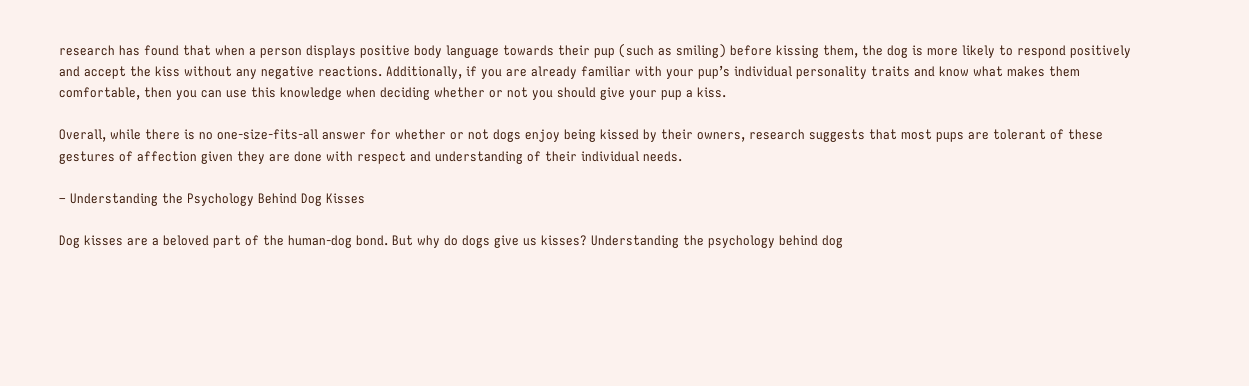research has found that when a person displays positive body language towards their pup (such as smiling) before kissing them, the dog is more likely to respond positively and accept the kiss without any negative reactions. Additionally, if you are already familiar with your pup’s individual personality traits and know what makes them comfortable, then you can use this knowledge when deciding whether or not you should give your pup a kiss.

Overall, while there is no one-size-fits-all answer for whether or not dogs enjoy being kissed by their owners, research suggests that most pups are tolerant of these gestures of affection given they are done with respect and understanding of their individual needs.

– Understanding the Psychology Behind Dog Kisses

Dog kisses are a beloved part of the human-dog bond. But why do dogs give us kisses? Understanding the psychology behind dog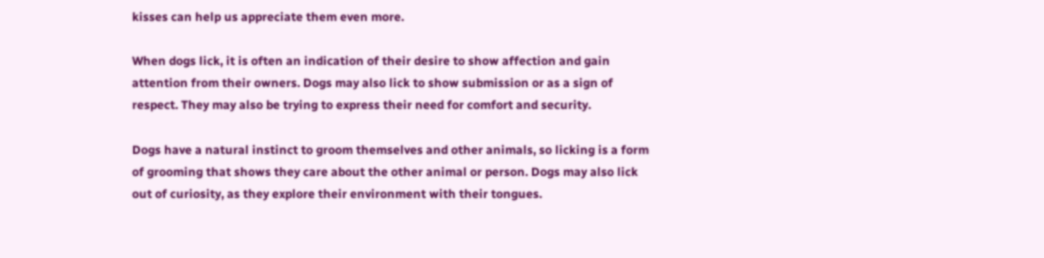kisses can help us appreciate them even more.

When dogs lick, it is often an indication of their desire to show affection and gain attention from their owners. Dogs may also lick to show submission or as a sign of respect. They may also be trying to express their need for comfort and security.

Dogs have a natural instinct to groom themselves and other animals, so licking is a form of grooming that shows they care about the other animal or person. Dogs may also lick out of curiosity, as they explore their environment with their tongues.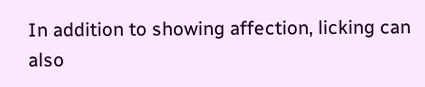In addition to showing affection, licking can also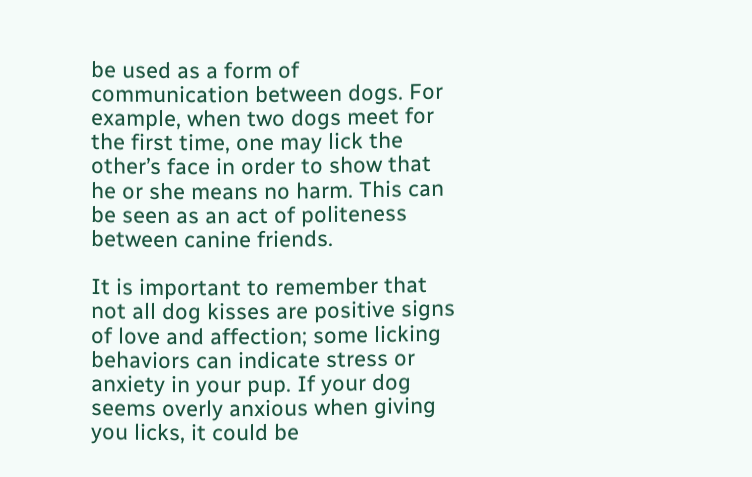be used as a form of communication between dogs. For example, when two dogs meet for the first time, one may lick the other’s face in order to show that he or she means no harm. This can be seen as an act of politeness between canine friends.

It is important to remember that not all dog kisses are positive signs of love and affection; some licking behaviors can indicate stress or anxiety in your pup. If your dog seems overly anxious when giving you licks, it could be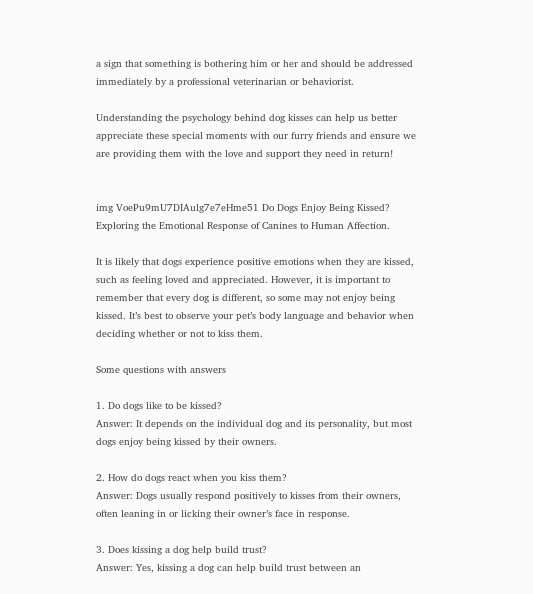a sign that something is bothering him or her and should be addressed immediately by a professional veterinarian or behaviorist.

Understanding the psychology behind dog kisses can help us better appreciate these special moments with our furry friends and ensure we are providing them with the love and support they need in return!


img VoePu9mU7DIAulg7e7eHme51 Do Dogs Enjoy Being Kissed? Exploring the Emotional Response of Canines to Human Affection.

It is likely that dogs experience positive emotions when they are kissed, such as feeling loved and appreciated. However, it is important to remember that every dog is different, so some may not enjoy being kissed. It’s best to observe your pet’s body language and behavior when deciding whether or not to kiss them.

Some questions with answers

1. Do dogs like to be kissed?
Answer: It depends on the individual dog and its personality, but most dogs enjoy being kissed by their owners.

2. How do dogs react when you kiss them?
Answer: Dogs usually respond positively to kisses from their owners, often leaning in or licking their owner’s face in response.

3. Does kissing a dog help build trust?
Answer: Yes, kissing a dog can help build trust between an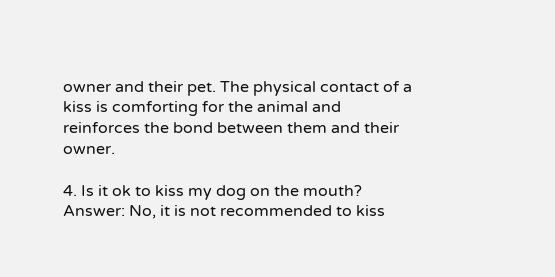owner and their pet. The physical contact of a kiss is comforting for the animal and reinforces the bond between them and their owner.

4. Is it ok to kiss my dog on the mouth?
Answer: No, it is not recommended to kiss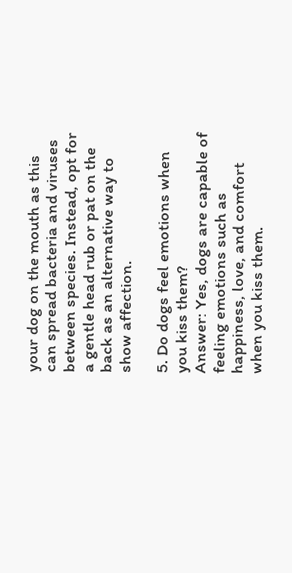your dog on the mouth as this can spread bacteria and viruses between species. Instead, opt for a gentle head rub or pat on the back as an alternative way to show affection.

5. Do dogs feel emotions when you kiss them?
Answer: Yes, dogs are capable of feeling emotions such as happiness, love, and comfort when you kiss them.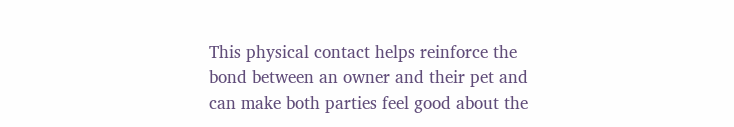This physical contact helps reinforce the bond between an owner and their pet and can make both parties feel good about the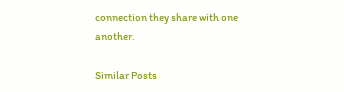connection they share with one another.

Similar Posts